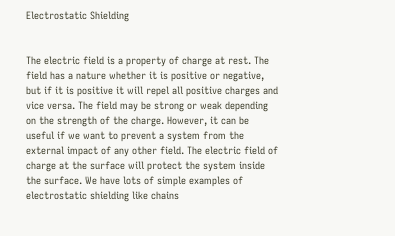Electrostatic Shielding


The electric field is a property of charge at rest. The field has a nature whether it is positive or negative, but if it is positive it will repel all positive charges and vice versa. The field may be strong or weak depending on the strength of the charge. However, it can be useful if we want to prevent a system from the external impact of any other field. The electric field of charge at the surface will protect the system inside the surface. We have lots of simple examples of electrostatic shielding like chains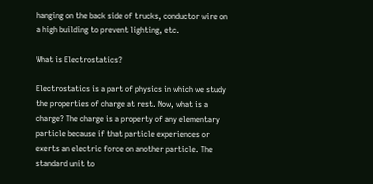hanging on the back side of trucks, conductor wire on a high building to prevent lighting, etc.

What is Electrostatics?

Electrostatics is a part of physics in which we study the properties of charge at rest. Now, what is a charge? The charge is a property of any elementary particle because if that particle experiences or exerts an electric force on another particle. The standard unit to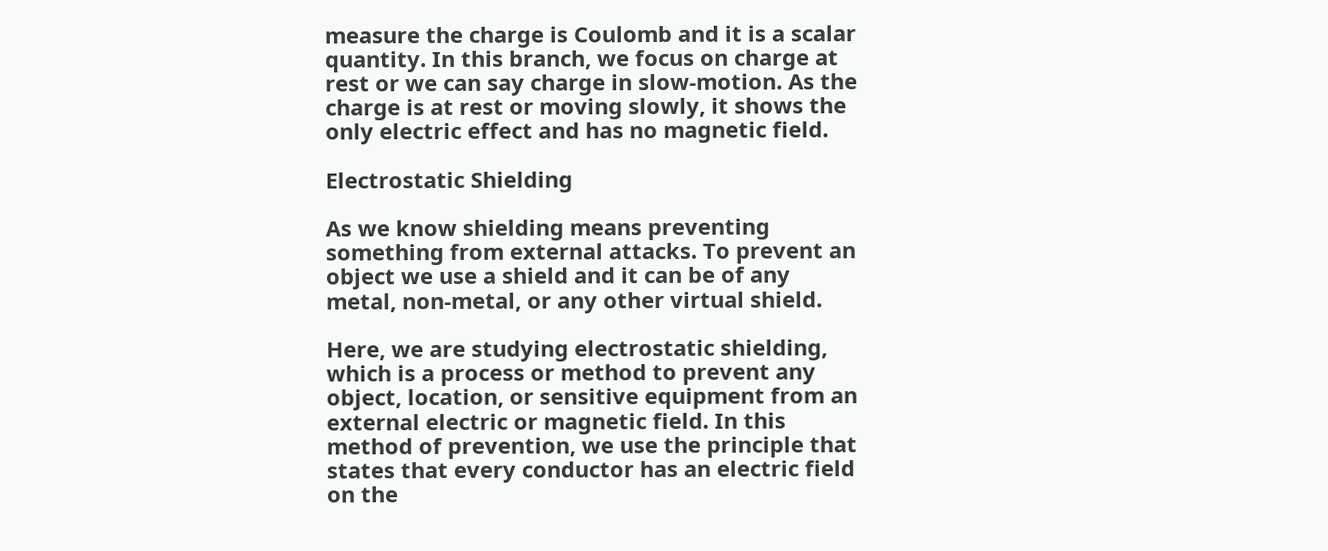measure the charge is Coulomb and it is a scalar quantity. In this branch, we focus on charge at rest or we can say charge in slow-motion. As the charge is at rest or moving slowly, it shows the only electric effect and has no magnetic field.

Electrostatic Shielding

As we know shielding means preventing something from external attacks. To prevent an object we use a shield and it can be of any metal, non-metal, or any other virtual shield.

Here, we are studying electrostatic shielding, which is a process or method to prevent any object, location, or sensitive equipment from an external electric or magnetic field. In this method of prevention, we use the principle that states that every conductor has an electric field on the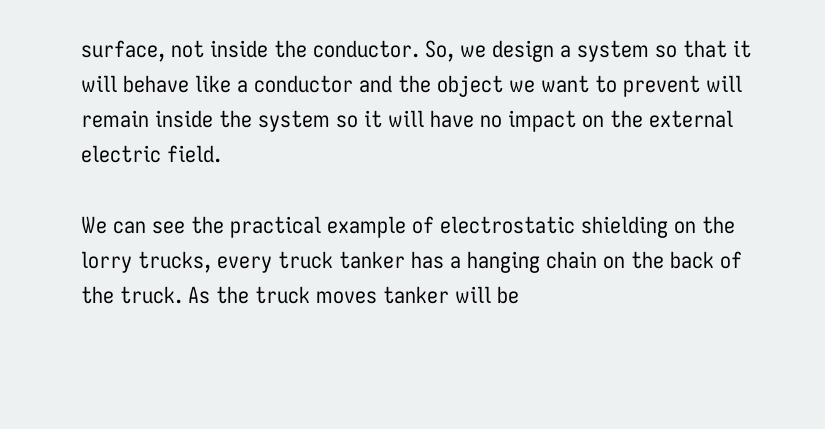surface, not inside the conductor. So, we design a system so that it will behave like a conductor and the object we want to prevent will remain inside the system so it will have no impact on the external electric field.

We can see the practical example of electrostatic shielding on the lorry trucks, every truck tanker has a hanging chain on the back of the truck. As the truck moves tanker will be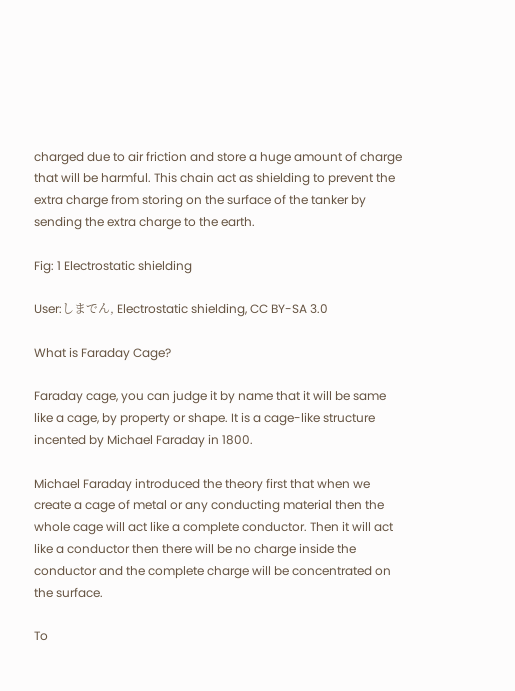charged due to air friction and store a huge amount of charge that will be harmful. This chain act as shielding to prevent the extra charge from storing on the surface of the tanker by sending the extra charge to the earth.

Fig: 1 Electrostatic shielding

User:しまでん, Electrostatic shielding, CC BY-SA 3.0

What is Faraday Cage?

Faraday cage, you can judge it by name that it will be same like a cage, by property or shape. It is a cage-like structure incented by Michael Faraday in 1800.

Michael Faraday introduced the theory first that when we create a cage of metal or any conducting material then the whole cage will act like a complete conductor. Then it will act like a conductor then there will be no charge inside the conductor and the complete charge will be concentrated on the surface.

To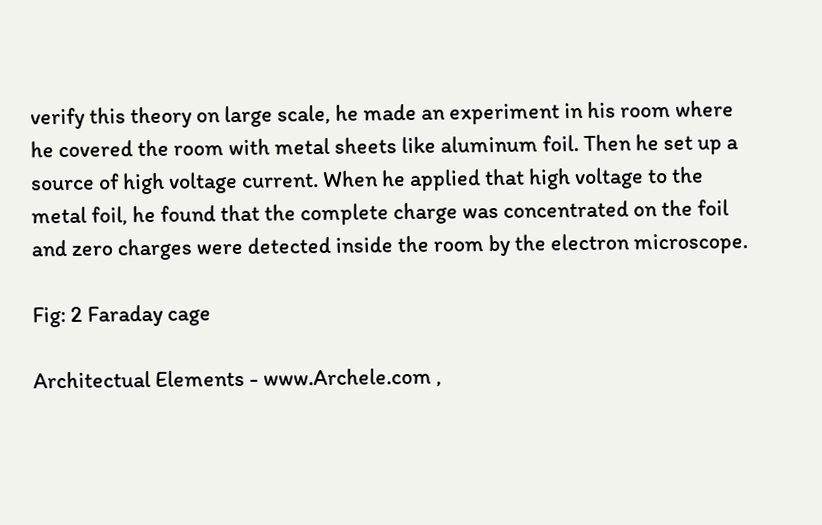verify this theory on large scale, he made an experiment in his room where he covered the room with metal sheets like aluminum foil. Then he set up a source of high voltage current. When he applied that high voltage to the metal foil, he found that the complete charge was concentrated on the foil and zero charges were detected inside the room by the electron microscope.

Fig: 2 Faraday cage

Architectual Elements - www.Archele.com ,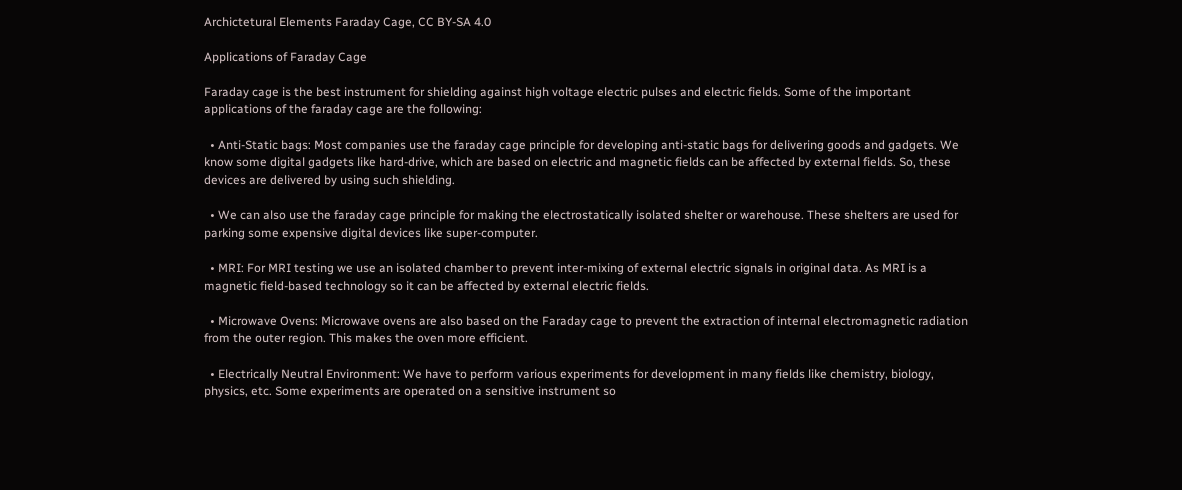Archictetural Elements Faraday Cage, CC BY-SA 4.0

Applications of Faraday Cage

Faraday cage is the best instrument for shielding against high voltage electric pulses and electric fields. Some of the important applications of the faraday cage are the following:

  • Anti-Static bags: Most companies use the faraday cage principle for developing anti-static bags for delivering goods and gadgets. We know some digital gadgets like hard-drive, which are based on electric and magnetic fields can be affected by external fields. So, these devices are delivered by using such shielding.

  • We can also use the faraday cage principle for making the electrostatically isolated shelter or warehouse. These shelters are used for parking some expensive digital devices like super-computer.

  • MRI: For MRI testing we use an isolated chamber to prevent inter-mixing of external electric signals in original data. As MRI is a magnetic field-based technology so it can be affected by external electric fields.

  • Microwave Ovens: Microwave ovens are also based on the Faraday cage to prevent the extraction of internal electromagnetic radiation from the outer region. This makes the oven more efficient.

  • Electrically Neutral Environment: We have to perform various experiments for development in many fields like chemistry, biology, physics, etc. Some experiments are operated on a sensitive instrument so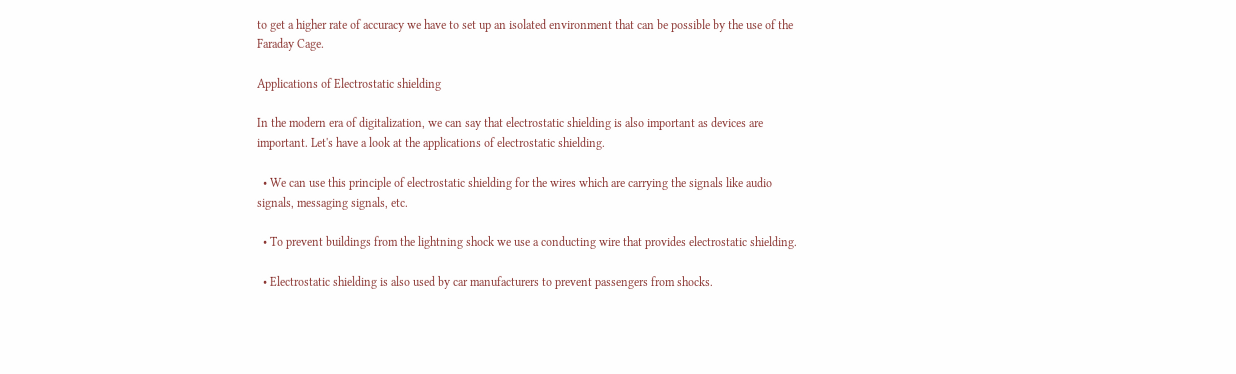to get a higher rate of accuracy we have to set up an isolated environment that can be possible by the use of the Faraday Cage.

Applications of Electrostatic shielding

In the modern era of digitalization, we can say that electrostatic shielding is also important as devices are important. Let's have a look at the applications of electrostatic shielding.

  • We can use this principle of electrostatic shielding for the wires which are carrying the signals like audio signals, messaging signals, etc.

  • To prevent buildings from the lightning shock we use a conducting wire that provides electrostatic shielding.

  • Electrostatic shielding is also used by car manufacturers to prevent passengers from shocks.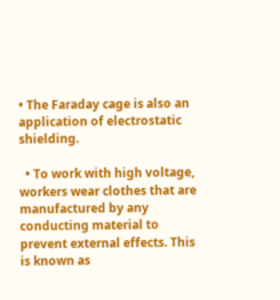• The Faraday cage is also an application of electrostatic shielding.

  • To work with high voltage, workers wear clothes that are manufactured by any conducting material to prevent external effects. This is known as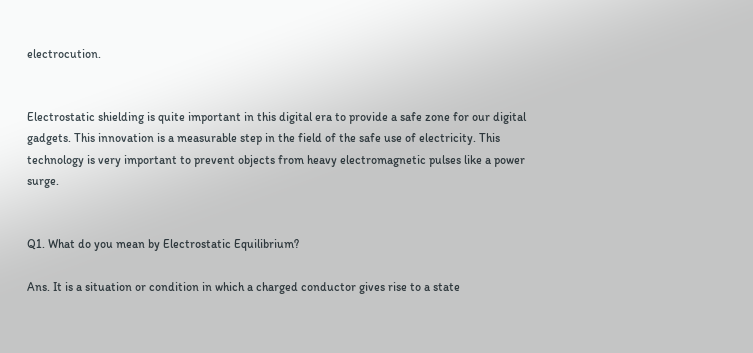electrocution.


Electrostatic shielding is quite important in this digital era to provide a safe zone for our digital gadgets. This innovation is a measurable step in the field of the safe use of electricity. This technology is very important to prevent objects from heavy electromagnetic pulses like a power surge.


Q1. What do you mean by Electrostatic Equilibrium?

Ans. It is a situation or condition in which a charged conductor gives rise to a state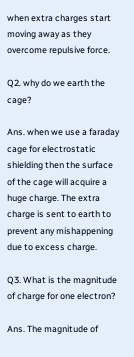when extra charges start moving away as they overcome repulsive force.

Q2. why do we earth the cage?

Ans. when we use a faraday cage for electrostatic shielding then the surface of the cage will acquire a huge charge. The extra charge is sent to earth to prevent any mishappening due to excess charge.

Q3. What is the magnitude of charge for one electron?

Ans. The magnitude of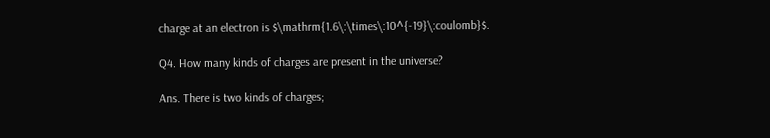charge at an electron is $\mathrm{1.6\:\times\:10^{-19}\:coulomb}$.

Q4. How many kinds of charges are present in the universe?

Ans. There is two kinds of charges;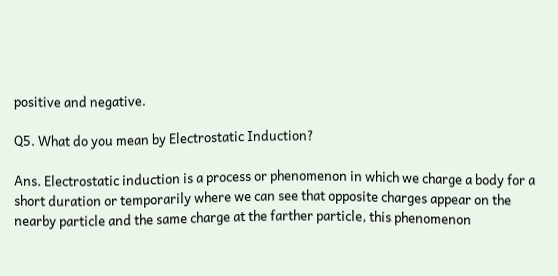positive and negative.

Q5. What do you mean by Electrostatic Induction?

Ans. Electrostatic induction is a process or phenomenon in which we charge a body for a short duration or temporarily where we can see that opposite charges appear on the nearby particle and the same charge at the farther particle, this phenomenon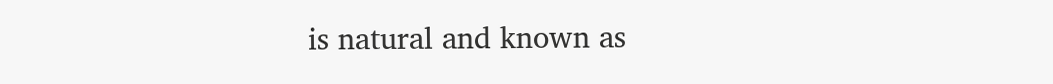is natural and known as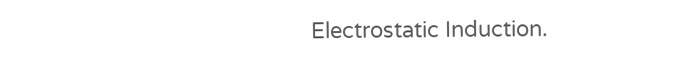Electrostatic Induction.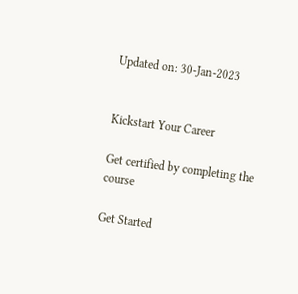Updated on: 30-Jan-2023


Kickstart Your Career

Get certified by completing the course

Get Started